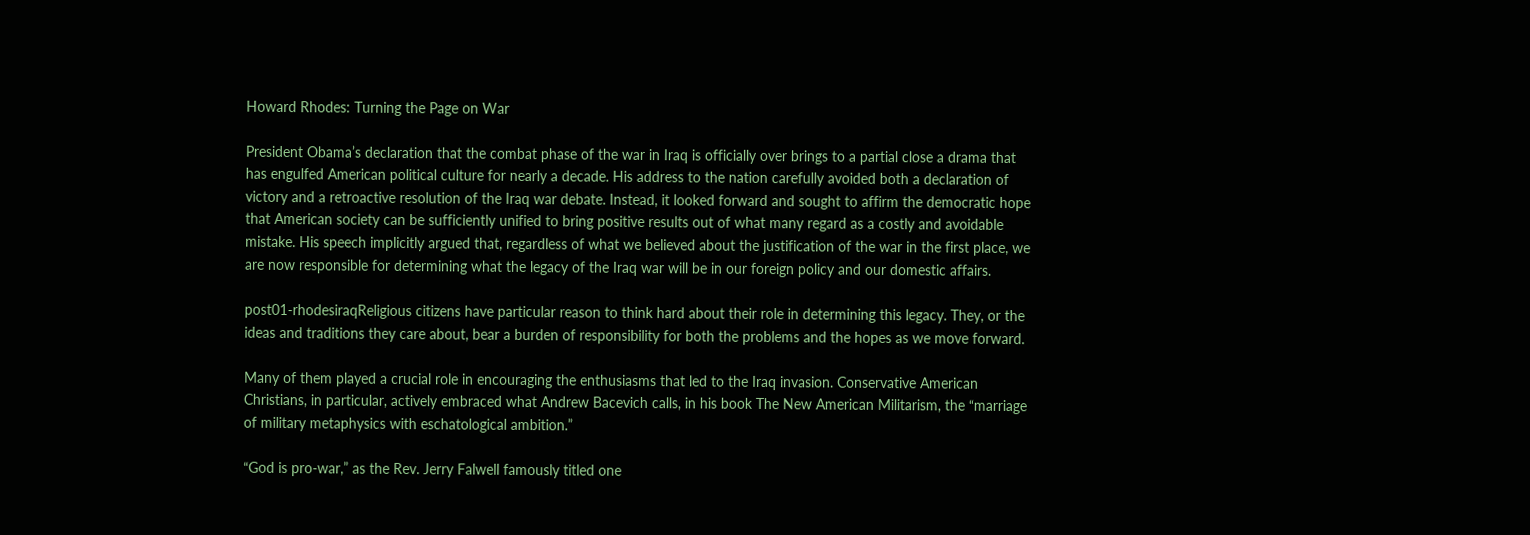Howard Rhodes: Turning the Page on War

President Obama’s declaration that the combat phase of the war in Iraq is officially over brings to a partial close a drama that has engulfed American political culture for nearly a decade. His address to the nation carefully avoided both a declaration of victory and a retroactive resolution of the Iraq war debate. Instead, it looked forward and sought to affirm the democratic hope that American society can be sufficiently unified to bring positive results out of what many regard as a costly and avoidable mistake. His speech implicitly argued that, regardless of what we believed about the justification of the war in the first place, we are now responsible for determining what the legacy of the Iraq war will be in our foreign policy and our domestic affairs.

post01-rhodesiraqReligious citizens have particular reason to think hard about their role in determining this legacy. They, or the ideas and traditions they care about, bear a burden of responsibility for both the problems and the hopes as we move forward.

Many of them played a crucial role in encouraging the enthusiasms that led to the Iraq invasion. Conservative American Christians, in particular, actively embraced what Andrew Bacevich calls, in his book The New American Militarism, the “marriage of military metaphysics with eschatological ambition.”

“God is pro-war,” as the Rev. Jerry Falwell famously titled one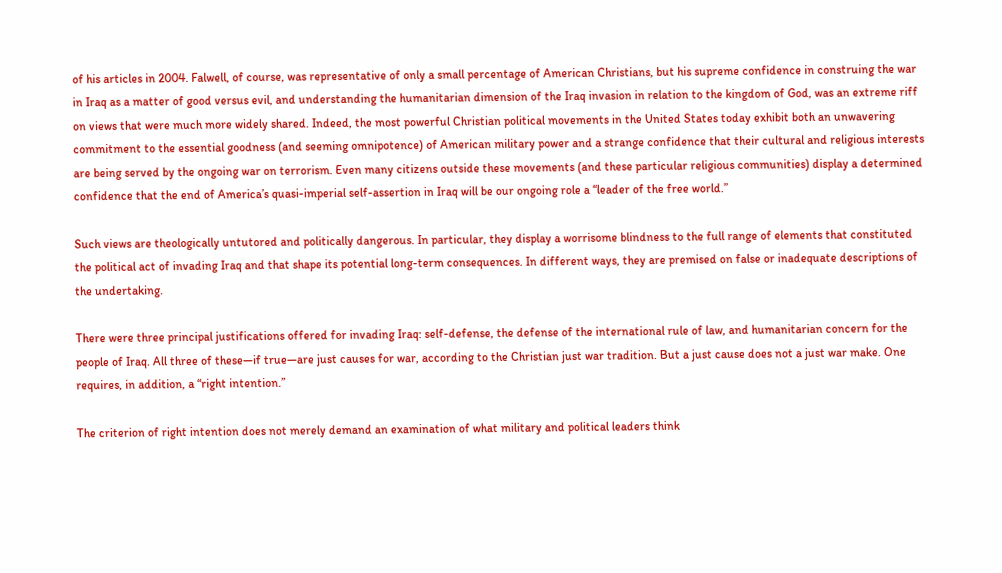of his articles in 2004. Falwell, of course, was representative of only a small percentage of American Christians, but his supreme confidence in construing the war in Iraq as a matter of good versus evil, and understanding the humanitarian dimension of the Iraq invasion in relation to the kingdom of God, was an extreme riff on views that were much more widely shared. Indeed, the most powerful Christian political movements in the United States today exhibit both an unwavering commitment to the essential goodness (and seeming omnipotence) of American military power and a strange confidence that their cultural and religious interests are being served by the ongoing war on terrorism. Even many citizens outside these movements (and these particular religious communities) display a determined confidence that the end of America’s quasi-imperial self-assertion in Iraq will be our ongoing role a “leader of the free world.”

Such views are theologically untutored and politically dangerous. In particular, they display a worrisome blindness to the full range of elements that constituted the political act of invading Iraq and that shape its potential long-term consequences. In different ways, they are premised on false or inadequate descriptions of the undertaking.

There were three principal justifications offered for invading Iraq: self-defense, the defense of the international rule of law, and humanitarian concern for the people of Iraq. All three of these—if true—are just causes for war, according to the Christian just war tradition. But a just cause does not a just war make. One requires, in addition, a “right intention.”

The criterion of right intention does not merely demand an examination of what military and political leaders think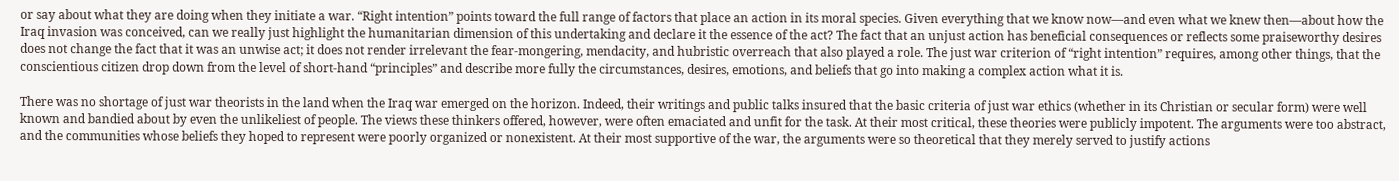or say about what they are doing when they initiate a war. “Right intention” points toward the full range of factors that place an action in its moral species. Given everything that we know now—and even what we knew then—about how the Iraq invasion was conceived, can we really just highlight the humanitarian dimension of this undertaking and declare it the essence of the act? The fact that an unjust action has beneficial consequences or reflects some praiseworthy desires does not change the fact that it was an unwise act; it does not render irrelevant the fear-mongering, mendacity, and hubristic overreach that also played a role. The just war criterion of “right intention” requires, among other things, that the conscientious citizen drop down from the level of short-hand “principles” and describe more fully the circumstances, desires, emotions, and beliefs that go into making a complex action what it is.

There was no shortage of just war theorists in the land when the Iraq war emerged on the horizon. Indeed, their writings and public talks insured that the basic criteria of just war ethics (whether in its Christian or secular form) were well known and bandied about by even the unlikeliest of people. The views these thinkers offered, however, were often emaciated and unfit for the task. At their most critical, these theories were publicly impotent. The arguments were too abstract, and the communities whose beliefs they hoped to represent were poorly organized or nonexistent. At their most supportive of the war, the arguments were so theoretical that they merely served to justify actions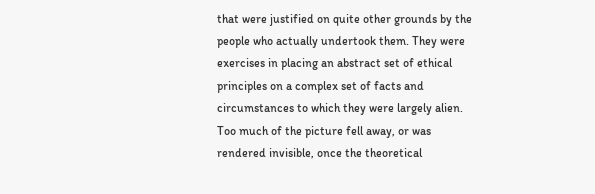that were justified on quite other grounds by the people who actually undertook them. They were exercises in placing an abstract set of ethical principles on a complex set of facts and circumstances to which they were largely alien. Too much of the picture fell away, or was rendered invisible, once the theoretical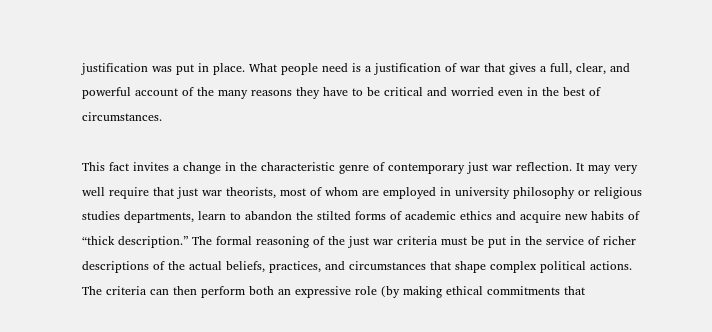justification was put in place. What people need is a justification of war that gives a full, clear, and powerful account of the many reasons they have to be critical and worried even in the best of circumstances.

This fact invites a change in the characteristic genre of contemporary just war reflection. It may very well require that just war theorists, most of whom are employed in university philosophy or religious studies departments, learn to abandon the stilted forms of academic ethics and acquire new habits of “thick description.” The formal reasoning of the just war criteria must be put in the service of richer descriptions of the actual beliefs, practices, and circumstances that shape complex political actions. The criteria can then perform both an expressive role (by making ethical commitments that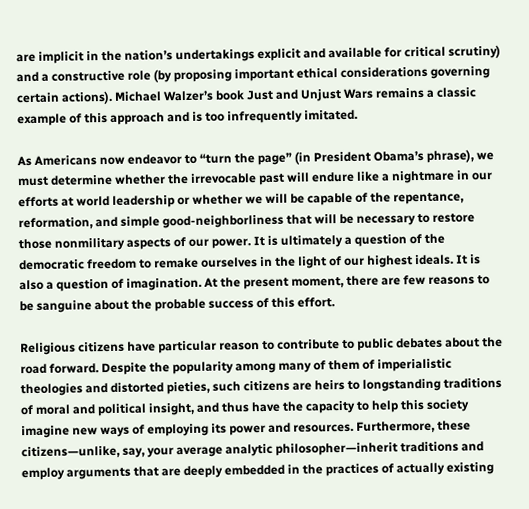are implicit in the nation’s undertakings explicit and available for critical scrutiny) and a constructive role (by proposing important ethical considerations governing certain actions). Michael Walzer’s book Just and Unjust Wars remains a classic example of this approach and is too infrequently imitated.

As Americans now endeavor to “turn the page” (in President Obama’s phrase), we must determine whether the irrevocable past will endure like a nightmare in our efforts at world leadership or whether we will be capable of the repentance, reformation, and simple good-neighborliness that will be necessary to restore those nonmilitary aspects of our power. It is ultimately a question of the democratic freedom to remake ourselves in the light of our highest ideals. It is also a question of imagination. At the present moment, there are few reasons to be sanguine about the probable success of this effort.

Religious citizens have particular reason to contribute to public debates about the road forward. Despite the popularity among many of them of imperialistic theologies and distorted pieties, such citizens are heirs to longstanding traditions of moral and political insight, and thus have the capacity to help this society imagine new ways of employing its power and resources. Furthermore, these citizens—unlike, say, your average analytic philosopher—inherit traditions and employ arguments that are deeply embedded in the practices of actually existing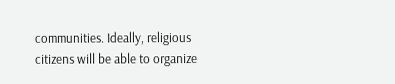communities. Ideally, religious citizens will be able to organize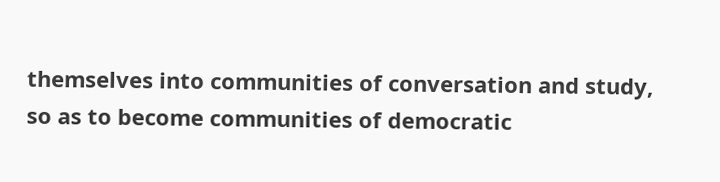themselves into communities of conversation and study, so as to become communities of democratic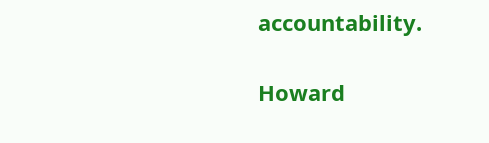accountability.

Howard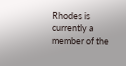Rhodes is currently a member of the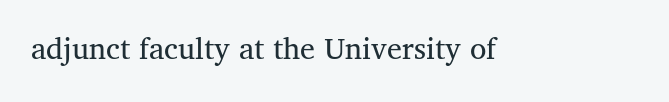adjunct faculty at the University of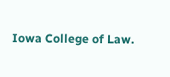Iowa College of Law.